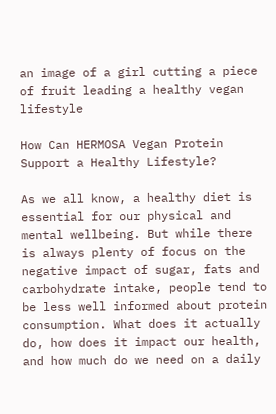an image of a girl cutting a piece of fruit leading a healthy vegan lifestyle

How Can HERMOSA Vegan Protein Support a Healthy Lifestyle?

As we all know, a healthy diet is essential for our physical and mental wellbeing. But while there is always plenty of focus on the negative impact of sugar, fats and carbohydrate intake, people tend to be less well informed about protein consumption. What does it actually do, how does it impact our health, and how much do we need on a daily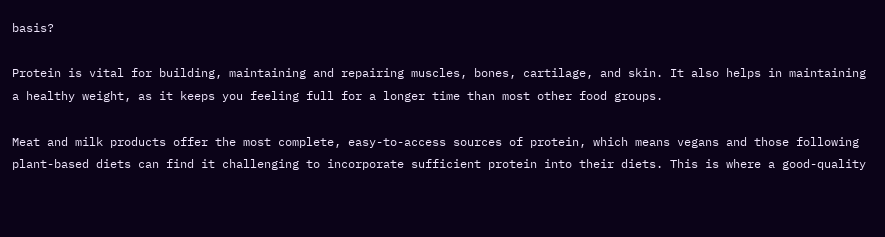basis?

Protein is vital for building, maintaining and repairing muscles, bones, cartilage, and skin. It also helps in maintaining a healthy weight, as it keeps you feeling full for a longer time than most other food groups.

Meat and milk products offer the most complete, easy-to-access sources of protein, which means vegans and those following plant-based diets can find it challenging to incorporate sufficient protein into their diets. This is where a good-quality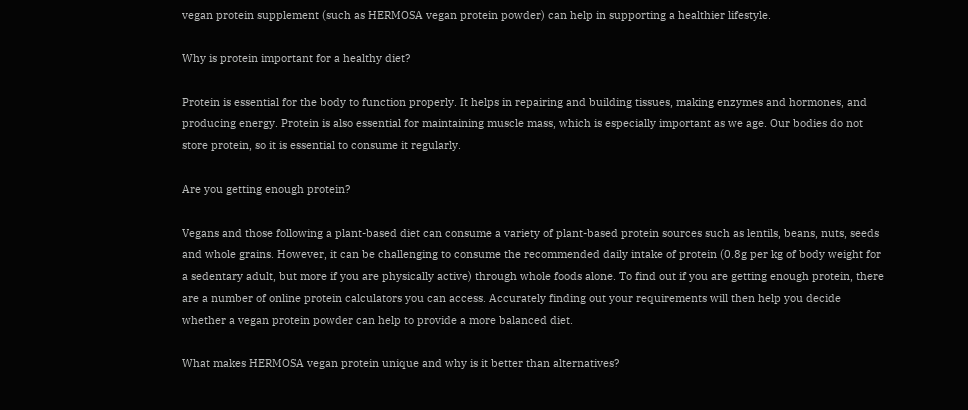vegan protein supplement (such as HERMOSA vegan protein powder) can help in supporting a healthier lifestyle.

Why is protein important for a healthy diet?

Protein is essential for the body to function properly. It helps in repairing and building tissues, making enzymes and hormones, and producing energy. Protein is also essential for maintaining muscle mass, which is especially important as we age. Our bodies do not store protein, so it is essential to consume it regularly.

Are you getting enough protein?

Vegans and those following a plant-based diet can consume a variety of plant-based protein sources such as lentils, beans, nuts, seeds and whole grains. However, it can be challenging to consume the recommended daily intake of protein (0.8g per kg of body weight for a sedentary adult, but more if you are physically active) through whole foods alone. To find out if you are getting enough protein, there are a number of online protein calculators you can access. Accurately finding out your requirements will then help you decide whether a vegan protein powder can help to provide a more balanced diet.

What makes HERMOSA vegan protein unique and why is it better than alternatives?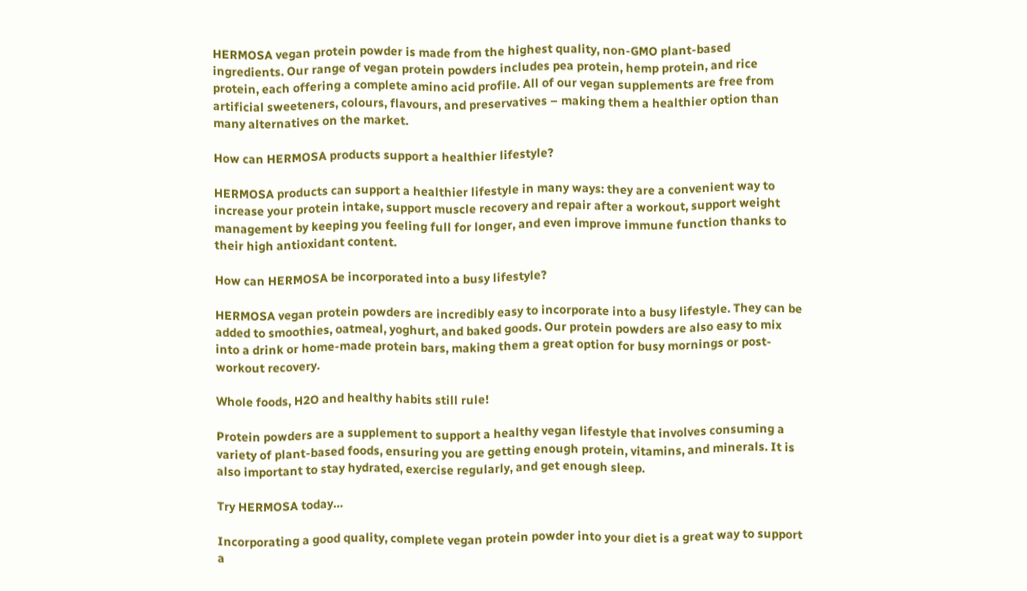HERMOSA vegan protein powder is made from the highest quality, non-GMO plant-based ingredients. Our range of vegan protein powders includes pea protein, hemp protein, and rice protein, each offering a complete amino acid profile. All of our vegan supplements are free from artificial sweeteners, colours, flavours, and preservatives – making them a healthier option than many alternatives on the market.

How can HERMOSA products support a healthier lifestyle?

HERMOSA products can support a healthier lifestyle in many ways: they are a convenient way to increase your protein intake, support muscle recovery and repair after a workout, support weight management by keeping you feeling full for longer, and even improve immune function thanks to their high antioxidant content.

How can HERMOSA be incorporated into a busy lifestyle?

HERMOSA vegan protein powders are incredibly easy to incorporate into a busy lifestyle. They can be added to smoothies, oatmeal, yoghurt, and baked goods. Our protein powders are also easy to mix into a drink or home-made protein bars, making them a great option for busy mornings or post-workout recovery.

Whole foods, H2O and healthy habits still rule!

Protein powders are a supplement to support a healthy vegan lifestyle that involves consuming a variety of plant-based foods, ensuring you are getting enough protein, vitamins, and minerals. It is also important to stay hydrated, exercise regularly, and get enough sleep.

Try HERMOSA today…

Incorporating a good quality, complete vegan protein powder into your diet is a great way to support a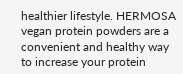healthier lifestyle. HERMOSA vegan protein powders are a convenient and healthy way to increase your protein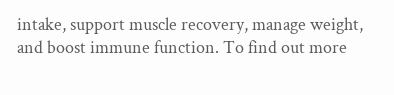intake, support muscle recovery, manage weight, and boost immune function. To find out more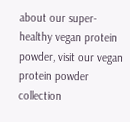about our super-healthy vegan protein powder, visit our vegan protein powder collection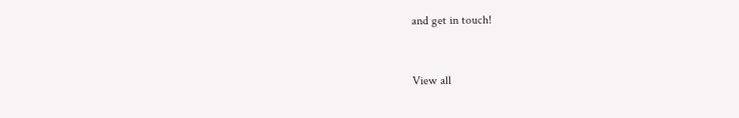and get in touch!


View all